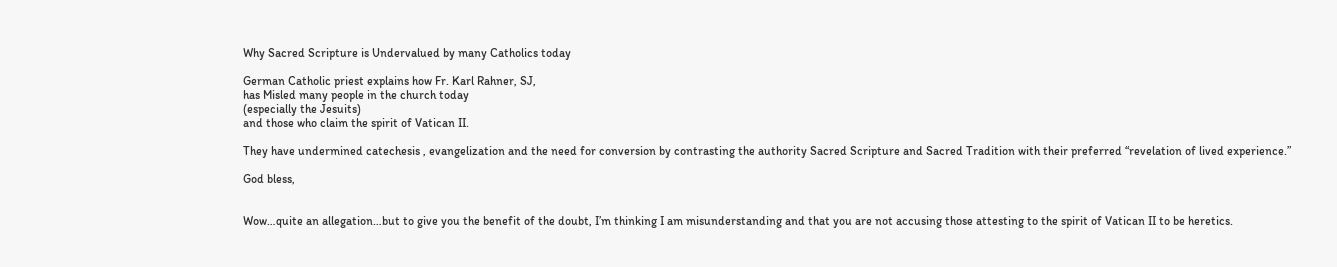Why Sacred Scripture is Undervalued by many Catholics today

German Catholic priest explains how Fr. Karl Rahner, SJ,
has Misled many people in the church today
(especially the Jesuits)
and those who claim the spirit of Vatican II.

They have undermined catechesis , evangelization and the need for conversion by contrasting the authority Sacred Scripture and Sacred Tradition with their preferred “revelation of lived experience.”

God bless,


Wow…quite an allegation…but to give you the benefit of the doubt, I’m thinking I am misunderstanding and that you are not accusing those attesting to the spirit of Vatican II to be heretics.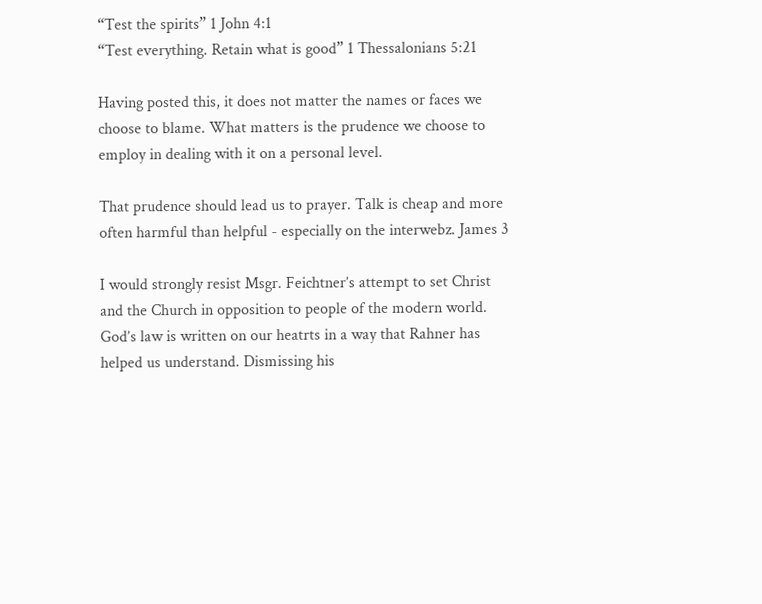“Test the spirits” 1 John 4:1
“Test everything. Retain what is good” 1 Thessalonians 5:21

Having posted this, it does not matter the names or faces we choose to blame. What matters is the prudence we choose to employ in dealing with it on a personal level.

That prudence should lead us to prayer. Talk is cheap and more often harmful than helpful - especially on the interwebz. James 3

I would strongly resist Msgr. Feichtner’s attempt to set Christ and the Church in opposition to people of the modern world. God’s law is written on our heatrts in a way that Rahner has helped us understand. Dismissing his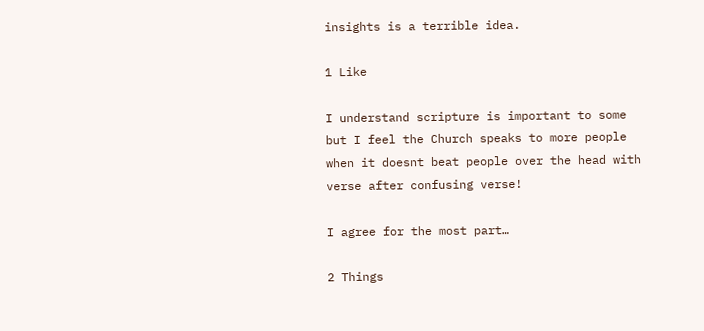insights is a terrible idea.

1 Like

I understand scripture is important to some but I feel the Church speaks to more people when it doesnt beat people over the head with verse after confusing verse!

I agree for the most part…

2 Things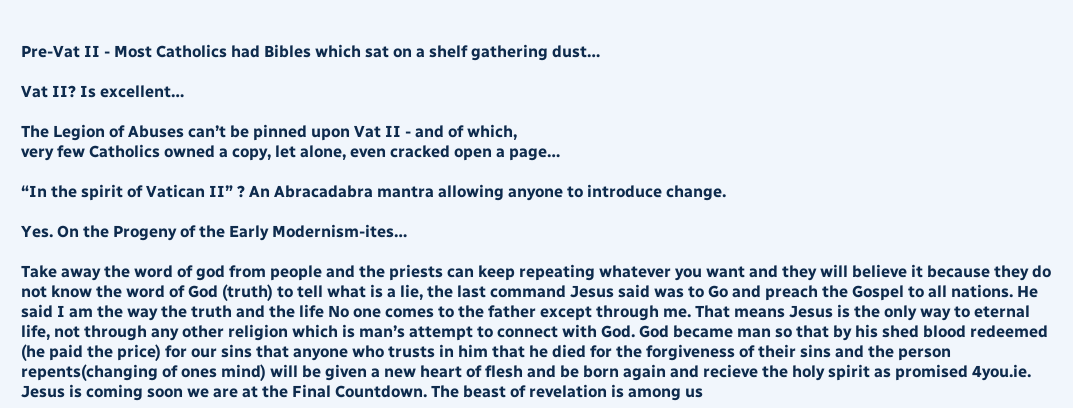Pre-Vat II - Most Catholics had Bibles which sat on a shelf gathering dust…

Vat II? Is excellent…

The Legion of Abuses can’t be pinned upon Vat II - and of which,
very few Catholics owned a copy, let alone, even cracked open a page…

“In the spirit of Vatican II” ? An Abracadabra mantra allowing anyone to introduce change.

Yes. On the Progeny of the Early Modernism-ites…

Take away the word of god from people and the priests can keep repeating whatever you want and they will believe it because they do not know the word of God (truth) to tell what is a lie, the last command Jesus said was to Go and preach the Gospel to all nations. He said I am the way the truth and the life No one comes to the father except through me. That means Jesus is the only way to eternal life, not through any other religion which is man’s attempt to connect with God. God became man so that by his shed blood redeemed (he paid the price) for our sins that anyone who trusts in him that he died for the forgiveness of their sins and the person repents(changing of ones mind) will be given a new heart of flesh and be born again and recieve the holy spirit as promised 4you.ie. Jesus is coming soon we are at the Final Countdown. The beast of revelation is among us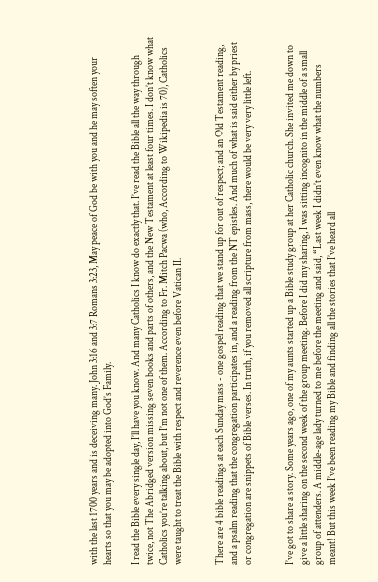with the last 1700 years and is deceiving many. John 3:16 and 3:7 Romans 3:23, May peace of God be with you and he may soften your hearts so that you may be adopted into God’s Family.

I read the Bible every single day, I’ll have you know. And many Catholics I know do exactly that. I’ve read the Bible all the way through twice, not The Abridged version missing seven books and parts of others, and the New Testament at least four times. I don’t know what Catholics you’re talking about, but I’m not one of them. According to Fr. Mitch Pacwa (who, According to Wikipedia is 70), Catholics were taught to treat the Bible with respect and reverence even before Vatican II.


There are 4 bible readings at each Sunday mass - one gospel reading that we stand up for out of respect; and an Old Testament reading, and a psalm reading that the congregation participates in, and a reading from the NT epistles. And much of what is said either by priest or congregation are snippets of Bible verses. In truth, if you removed all scripture from mass, there would be very very little left.


I’ve got to share a story. Some years ago, one of my aunts started up a Bible study group at her Catholic church. She invited me down to give a little sharing on the second week of the group meeting. Before I did my sharing, I was sitting incognito in the middle of a small group of attenders. A middle-age lady turned to me before the meeting and said, “Last week I didn’t even know what the numbers meant! But this week I’ve been reading my Bible and finding all the stories that I’ve heard all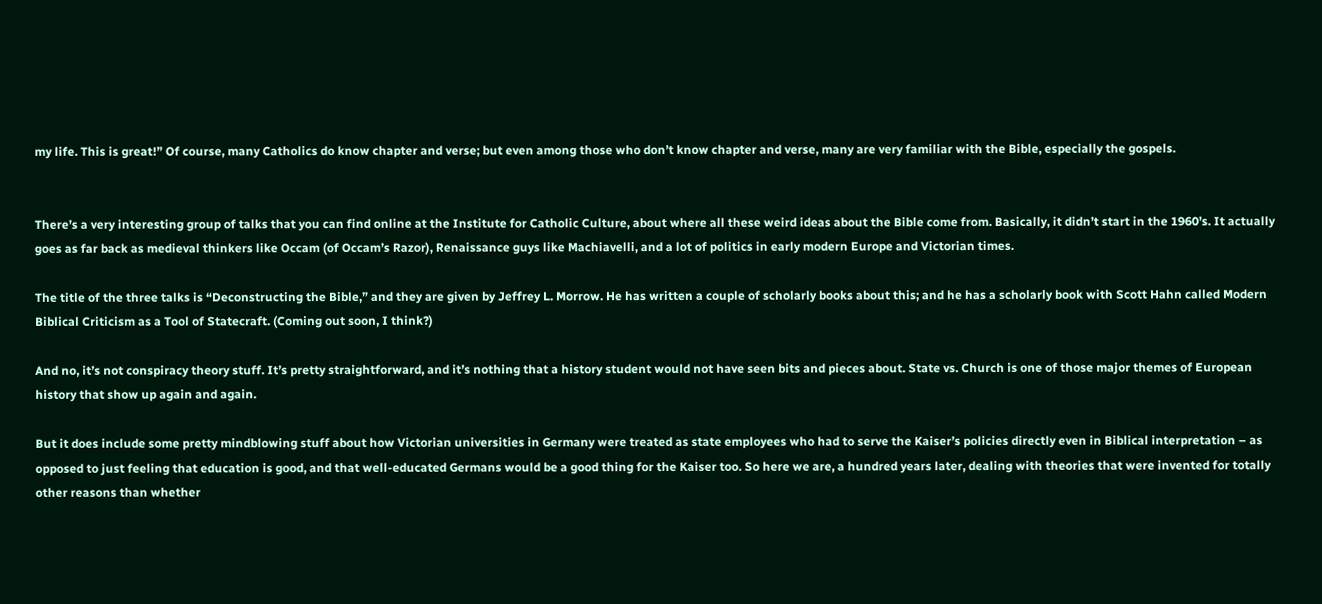my life. This is great!” Of course, many Catholics do know chapter and verse; but even among those who don’t know chapter and verse, many are very familiar with the Bible, especially the gospels.


There’s a very interesting group of talks that you can find online at the Institute for Catholic Culture, about where all these weird ideas about the Bible come from. Basically, it didn’t start in the 1960’s. It actually goes as far back as medieval thinkers like Occam (of Occam’s Razor), Renaissance guys like Machiavelli, and a lot of politics in early modern Europe and Victorian times.

The title of the three talks is “Deconstructing the Bible,” and they are given by Jeffrey L. Morrow. He has written a couple of scholarly books about this; and he has a scholarly book with Scott Hahn called Modern Biblical Criticism as a Tool of Statecraft. (Coming out soon, I think?)

And no, it’s not conspiracy theory stuff. It’s pretty straightforward, and it’s nothing that a history student would not have seen bits and pieces about. State vs. Church is one of those major themes of European history that show up again and again.

But it does include some pretty mindblowing stuff about how Victorian universities in Germany were treated as state employees who had to serve the Kaiser’s policies directly even in Biblical interpretation – as opposed to just feeling that education is good, and that well-educated Germans would be a good thing for the Kaiser too. So here we are, a hundred years later, dealing with theories that were invented for totally other reasons than whether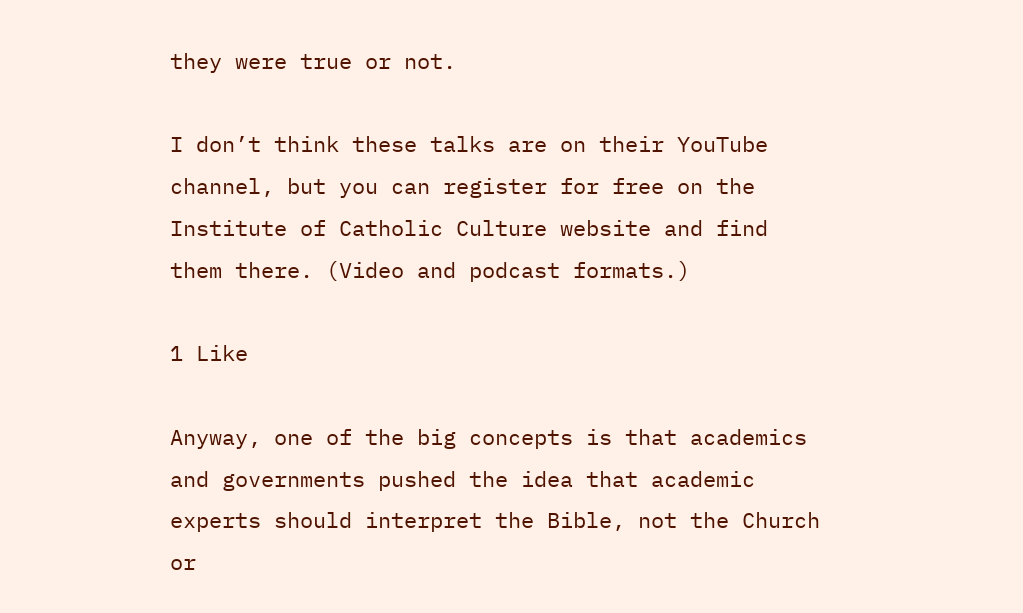they were true or not.

I don’t think these talks are on their YouTube channel, but you can register for free on the Institute of Catholic Culture website and find them there. (Video and podcast formats.)

1 Like

Anyway, one of the big concepts is that academics and governments pushed the idea that academic experts should interpret the Bible, not the Church or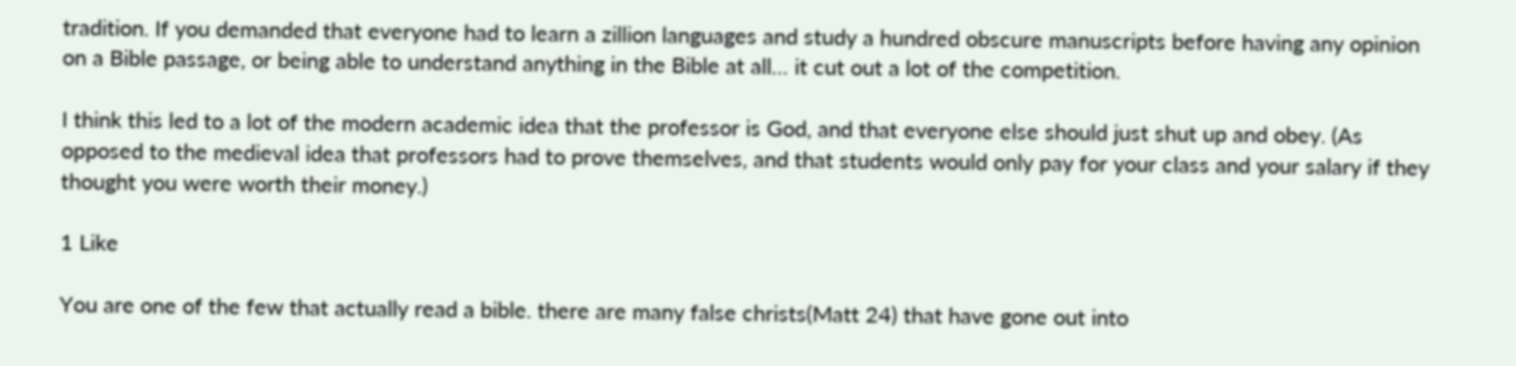tradition. If you demanded that everyone had to learn a zillion languages and study a hundred obscure manuscripts before having any opinion on a Bible passage, or being able to understand anything in the Bible at all… it cut out a lot of the competition.

I think this led to a lot of the modern academic idea that the professor is God, and that everyone else should just shut up and obey. (As opposed to the medieval idea that professors had to prove themselves, and that students would only pay for your class and your salary if they thought you were worth their money.)

1 Like

You are one of the few that actually read a bible. there are many false christs(Matt 24) that have gone out into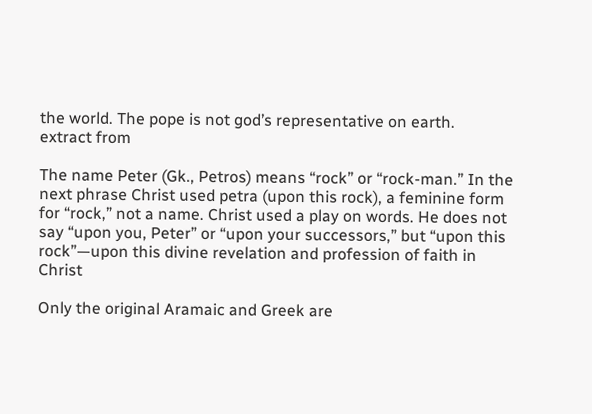the world. The pope is not god’s representative on earth.
extract from

The name Peter (Gk., Petros) means “rock” or “rock-man.” In the next phrase Christ used petra (upon this rock), a feminine form for “rock,” not a name. Christ used a play on words. He does not say “upon you, Peter” or “upon your successors,” but “upon this rock”—upon this divine revelation and profession of faith in Christ

Only the original Aramaic and Greek are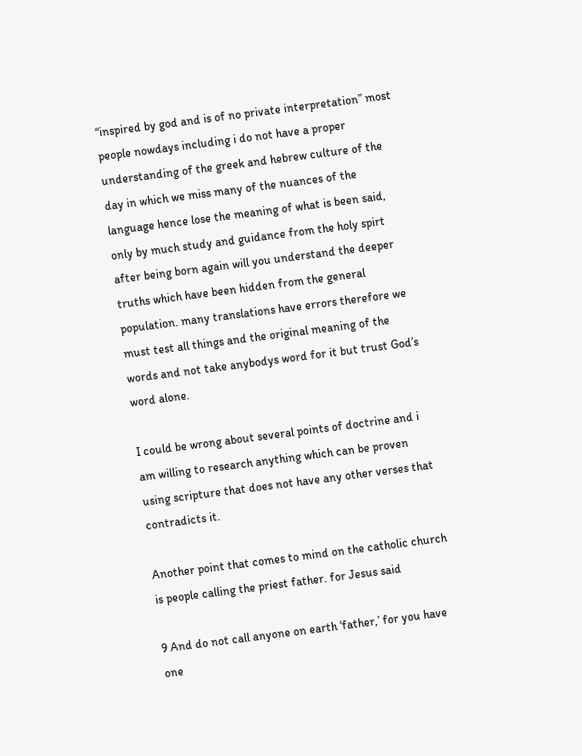“inspired by god and is of no private interpretation” most people nowdays including i do not have a proper understanding of the greek and hebrew culture of the day in which we miss many of the nuances of the language hence lose the meaning of what is been said, only by much study and guidance from the holy spirt after being born again will you understand the deeper truths which have been hidden from the general population. many translations have errors therefore we must test all things and the original meaning of the words and not take anybodys word for it but trust God’s word alone.

I could be wrong about several points of doctrine and i am willing to research anything which can be proven using scripture that does not have any other verses that contradicts it.

Another point that comes to mind on the catholic church is people calling the priest father. for Jesus said

9 And do not call anyone on earth ‘father,’ for you have one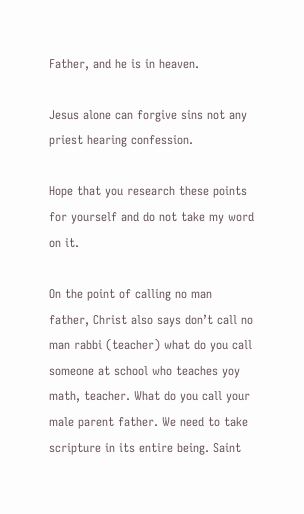Father, and he is in heaven.

Jesus alone can forgive sins not any priest hearing confession.

Hope that you research these points for yourself and do not take my word on it.

On the point of calling no man father, Christ also says don’t call no man rabbi (teacher) what do you call someone at school who teaches yoy math, teacher. What do you call your male parent father. We need to take scripture in its entire being. Saint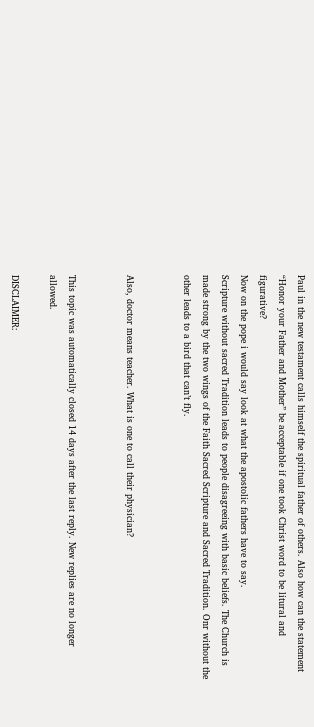Paul in the new testament calls himself the spiritual father of others. Also how can the statement “Honor your Father and Mother” be acceptable if one took Christ word to be litural and figurative?
Now on the pope i would say look at what the apostolic fathers have to say.
Scripture without sacred Tradition leads to people disagreeing with basic beliefs. The Church is made strong by the two wings of the Faith Sacred Scripture and Sacred Tradition. Onr without the other leads to a bird that can’t fly.


Also, doctor means teacher. What is one to call their physician?


This topic was automatically closed 14 days after the last reply. New replies are no longer allowed.

DISCLAIMER: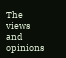The views and opinions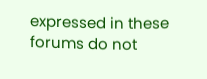expressed in these forums do not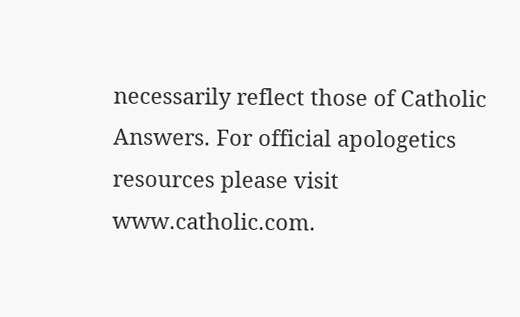necessarily reflect those of Catholic Answers. For official apologetics resources please visit www.catholic.com.